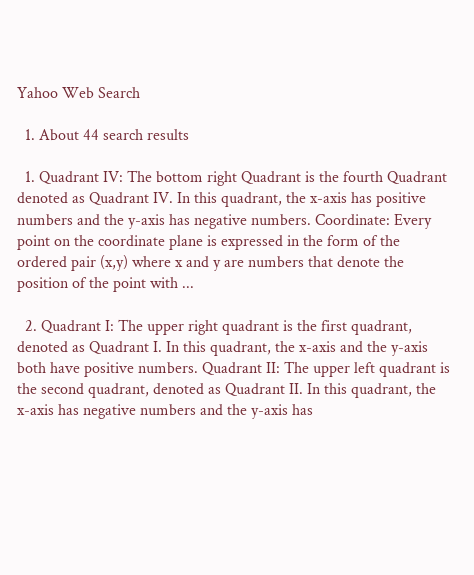Yahoo Web Search

  1. About 44 search results

  1. Quadrant IV: The bottom right Quadrant is the fourth Quadrant denoted as Quadrant IV. In this quadrant, the x-axis has positive numbers and the y-axis has negative numbers. Coordinate: Every point on the coordinate plane is expressed in the form of the ordered pair (x,y) where x and y are numbers that denote the position of the point with ...

  2. Quadrant I: The upper right quadrant is the first quadrant, denoted as Quadrant I. In this quadrant, the x-axis and the y-axis both have positive numbers. Quadrant II: The upper left quadrant is the second quadrant, denoted as Quadrant II. In this quadrant, the x-axis has negative numbers and the y-axis has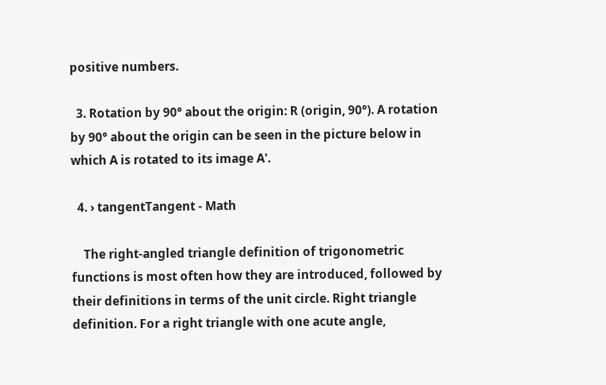positive numbers.

  3. Rotation by 90° about the origin: R (origin, 90°). A rotation by 90° about the origin can be seen in the picture below in which A is rotated to its image A'.

  4. › tangentTangent - Math

    The right-angled triangle definition of trigonometric functions is most often how they are introduced, followed by their definitions in terms of the unit circle. Right triangle definition. For a right triangle with one acute angle,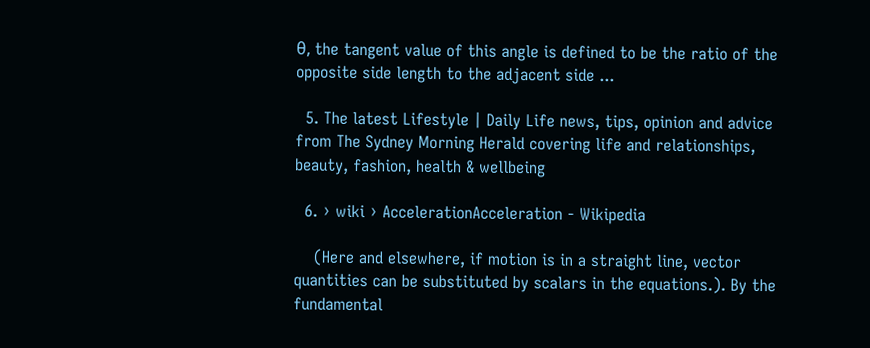θ, the tangent value of this angle is defined to be the ratio of the opposite side length to the adjacent side ...

  5. The latest Lifestyle | Daily Life news, tips, opinion and advice from The Sydney Morning Herald covering life and relationships, beauty, fashion, health & wellbeing

  6. › wiki › AccelerationAcceleration - Wikipedia

    (Here and elsewhere, if motion is in a straight line, vector quantities can be substituted by scalars in the equations.). By the fundamental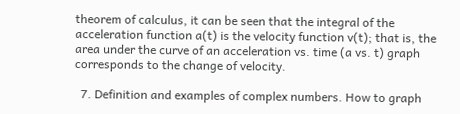theorem of calculus, it can be seen that the integral of the acceleration function a(t) is the velocity function v(t); that is, the area under the curve of an acceleration vs. time (a vs. t) graph corresponds to the change of velocity.

  7. Definition and examples of complex numbers. How to graph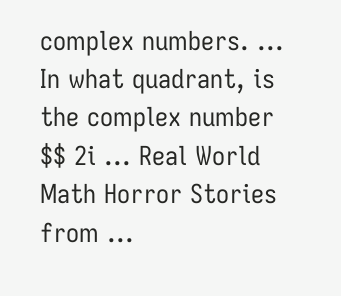complex numbers. ... In what quadrant, is the complex number $$ 2i ... Real World Math Horror Stories from ...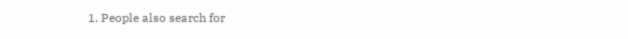1. People also search for